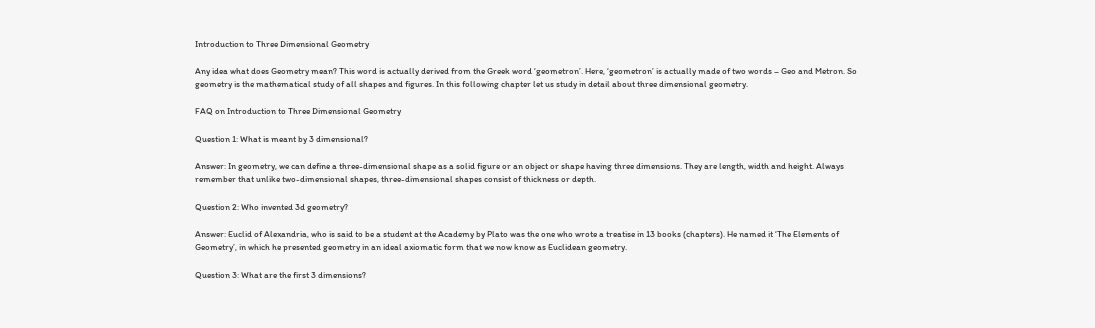Introduction to Three Dimensional Geometry

Any idea what does Geometry mean? This word is actually derived from the Greek word ‘geometron’. Here, ‘geometron’ is actually made of two words – Geo and Metron. So geometry is the mathematical study of all shapes and figures. In this following chapter let us study in detail about three dimensional geometry.

FAQ on Introduction to Three Dimensional Geometry

Question 1: What is meant by 3 dimensional?

Answer: In geometry, we can define a three-dimensional shape as a solid figure or an object or shape having three dimensions. They are length, width and height. Always remember that unlike two-dimensional shapes, three-dimensional shapes consist of thickness or depth.

Question 2: Who invented 3d geometry?

Answer: Euclid of Alexandria, who is said to be a student at the Academy by Plato was the one who wrote a treatise in 13 books (chapters). He named it ‘The Elements of Geometry’, in which he presented geometry in an ideal axiomatic form that we now know as Euclidean geometry.

Question 3: What are the first 3 dimensions?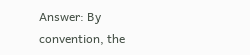Answer: By convention, the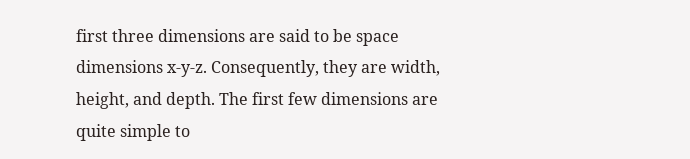first three dimensions are said to be space dimensions x-y-z. Consequently, they are width, height, and depth. The first few dimensions are quite simple to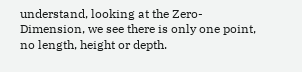understand, looking at the Zero-Dimension, we see there is only one point, no length, height or depth.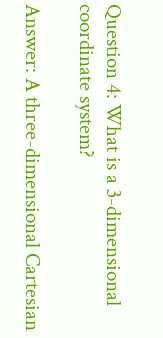Question 4: What is a 3-dimensional coordinate system?

Answer: A three-dimensional Cartesian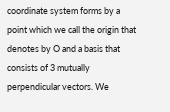coordinate system forms by a point which we call the origin that denotes by O and a basis that consists of 3 mutually perpendicular vectors. We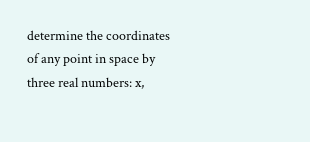determine the coordinates of any point in space by three real numbers: x,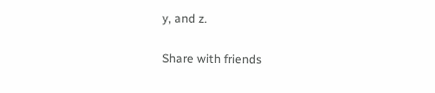y, and z.

Share with friends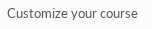Customize your course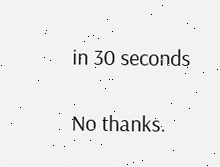in 30 seconds

No thanks.